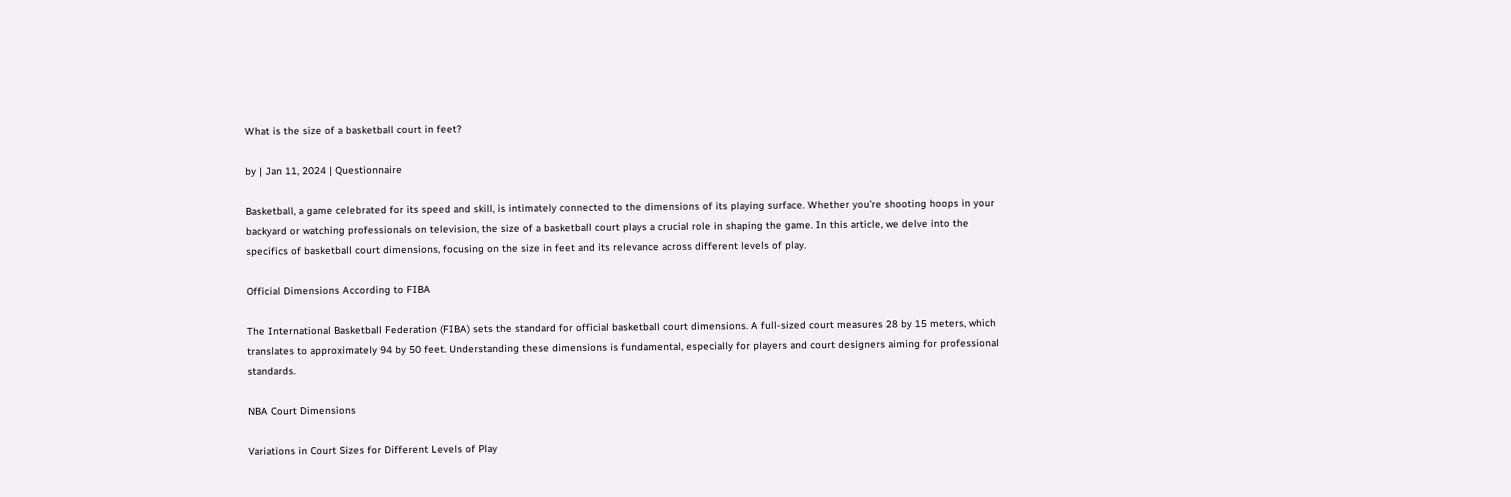What is the size of a basketball court in feet?

by | Jan 11, 2024 | Questionnaire

Basketball, a game celebrated for its speed and skill, is intimately connected to the dimensions of its playing surface. Whether you’re shooting hoops in your backyard or watching professionals on television, the size of a basketball court plays a crucial role in shaping the game. In this article, we delve into the specifics of basketball court dimensions, focusing on the size in feet and its relevance across different levels of play.

Official Dimensions According to FIBA

The International Basketball Federation (FIBA) sets the standard for official basketball court dimensions. A full-sized court measures 28 by 15 meters, which translates to approximately 94 by 50 feet. Understanding these dimensions is fundamental, especially for players and court designers aiming for professional standards.

NBA Court Dimensions

Variations in Court Sizes for Different Levels of Play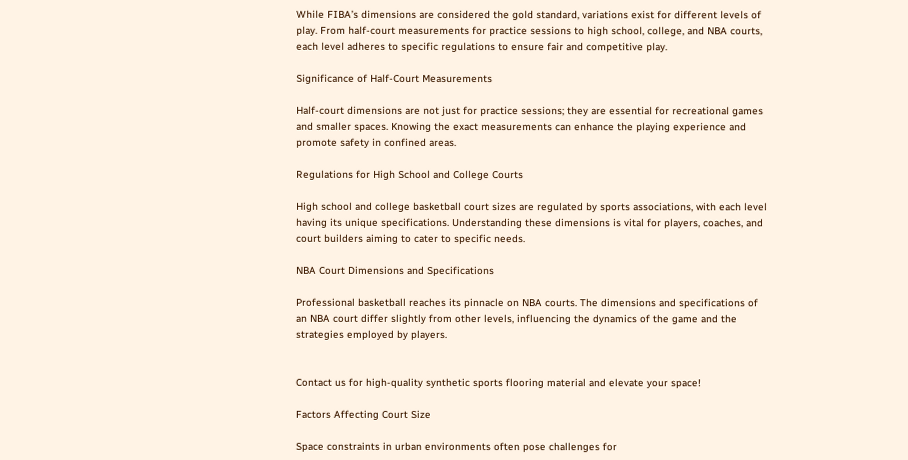While FIBA’s dimensions are considered the gold standard, variations exist for different levels of play. From half-court measurements for practice sessions to high school, college, and NBA courts, each level adheres to specific regulations to ensure fair and competitive play.

Significance of Half-Court Measurements

Half-court dimensions are not just for practice sessions; they are essential for recreational games and smaller spaces. Knowing the exact measurements can enhance the playing experience and promote safety in confined areas.

Regulations for High School and College Courts

High school and college basketball court sizes are regulated by sports associations, with each level having its unique specifications. Understanding these dimensions is vital for players, coaches, and court builders aiming to cater to specific needs.

NBA Court Dimensions and Specifications

Professional basketball reaches its pinnacle on NBA courts. The dimensions and specifications of an NBA court differ slightly from other levels, influencing the dynamics of the game and the strategies employed by players.


Contact us for high-quality synthetic sports flooring material and elevate your space!

Factors Affecting Court Size

Space constraints in urban environments often pose challenges for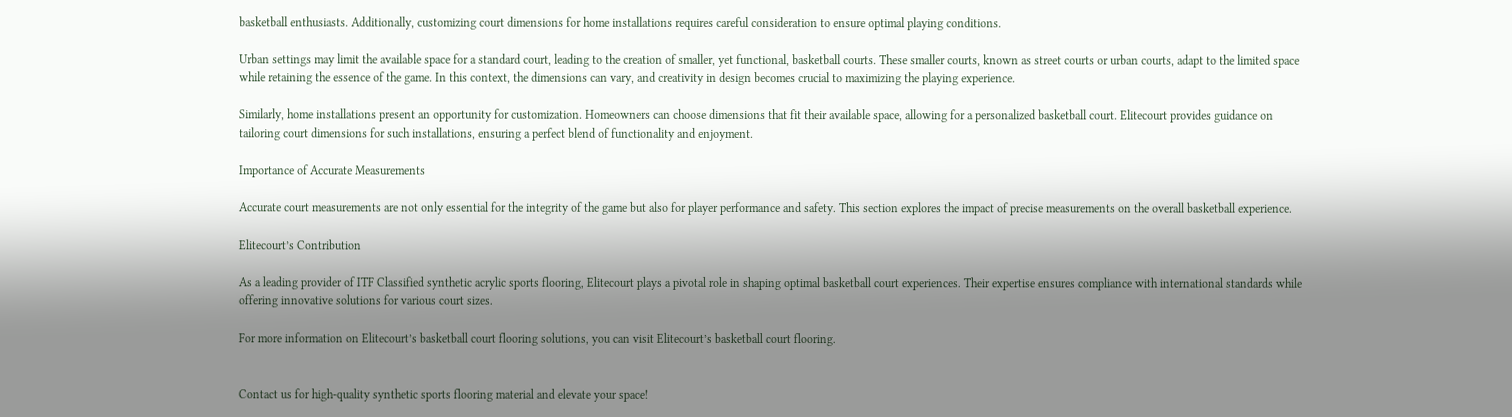basketball enthusiasts. Additionally, customizing court dimensions for home installations requires careful consideration to ensure optimal playing conditions.

Urban settings may limit the available space for a standard court, leading to the creation of smaller, yet functional, basketball courts. These smaller courts, known as street courts or urban courts, adapt to the limited space while retaining the essence of the game. In this context, the dimensions can vary, and creativity in design becomes crucial to maximizing the playing experience.

Similarly, home installations present an opportunity for customization. Homeowners can choose dimensions that fit their available space, allowing for a personalized basketball court. Elitecourt provides guidance on tailoring court dimensions for such installations, ensuring a perfect blend of functionality and enjoyment.

Importance of Accurate Measurements

Accurate court measurements are not only essential for the integrity of the game but also for player performance and safety. This section explores the impact of precise measurements on the overall basketball experience.

Elitecourt’s Contribution

As a leading provider of ITF Classified synthetic acrylic sports flooring, Elitecourt plays a pivotal role in shaping optimal basketball court experiences. Their expertise ensures compliance with international standards while offering innovative solutions for various court sizes.

For more information on Elitecourt’s basketball court flooring solutions, you can visit Elitecourt’s basketball court flooring.


Contact us for high-quality synthetic sports flooring material and elevate your space!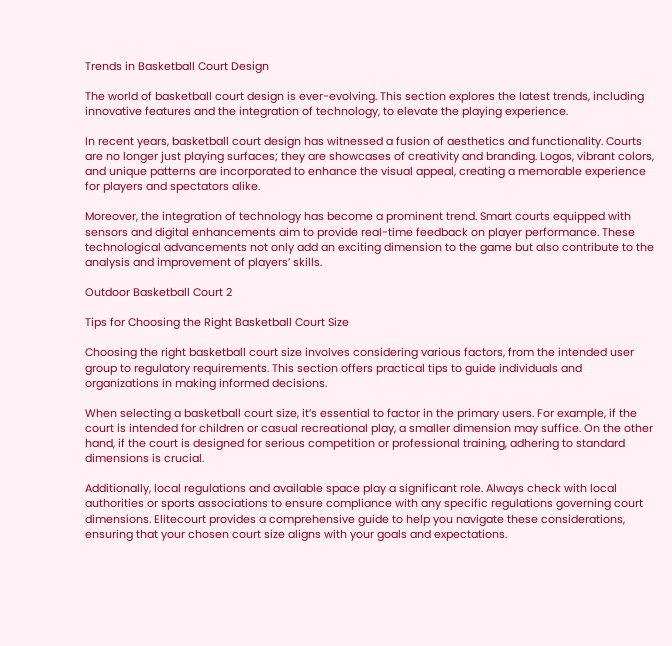Trends in Basketball Court Design

The world of basketball court design is ever-evolving. This section explores the latest trends, including innovative features and the integration of technology, to elevate the playing experience.

In recent years, basketball court design has witnessed a fusion of aesthetics and functionality. Courts are no longer just playing surfaces; they are showcases of creativity and branding. Logos, vibrant colors, and unique patterns are incorporated to enhance the visual appeal, creating a memorable experience for players and spectators alike.

Moreover, the integration of technology has become a prominent trend. Smart courts equipped with sensors and digital enhancements aim to provide real-time feedback on player performance. These technological advancements not only add an exciting dimension to the game but also contribute to the analysis and improvement of players’ skills.

Outdoor Basketball Court 2

Tips for Choosing the Right Basketball Court Size

Choosing the right basketball court size involves considering various factors, from the intended user group to regulatory requirements. This section offers practical tips to guide individuals and organizations in making informed decisions.

When selecting a basketball court size, it’s essential to factor in the primary users. For example, if the court is intended for children or casual recreational play, a smaller dimension may suffice. On the other hand, if the court is designed for serious competition or professional training, adhering to standard dimensions is crucial.

Additionally, local regulations and available space play a significant role. Always check with local authorities or sports associations to ensure compliance with any specific regulations governing court dimensions. Elitecourt provides a comprehensive guide to help you navigate these considerations, ensuring that your chosen court size aligns with your goals and expectations.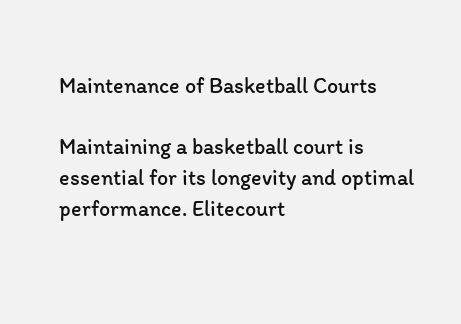Maintenance of Basketball Courts

Maintaining a basketball court is essential for its longevity and optimal performance. Elitecourt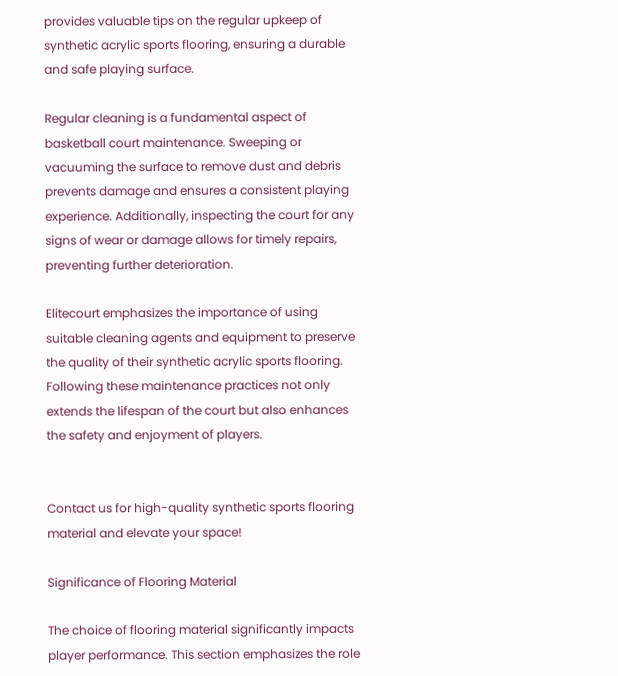provides valuable tips on the regular upkeep of synthetic acrylic sports flooring, ensuring a durable and safe playing surface.

Regular cleaning is a fundamental aspect of basketball court maintenance. Sweeping or vacuuming the surface to remove dust and debris prevents damage and ensures a consistent playing experience. Additionally, inspecting the court for any signs of wear or damage allows for timely repairs, preventing further deterioration.

Elitecourt emphasizes the importance of using suitable cleaning agents and equipment to preserve the quality of their synthetic acrylic sports flooring. Following these maintenance practices not only extends the lifespan of the court but also enhances the safety and enjoyment of players.


Contact us for high-quality synthetic sports flooring material and elevate your space!

Significance of Flooring Material

The choice of flooring material significantly impacts player performance. This section emphasizes the role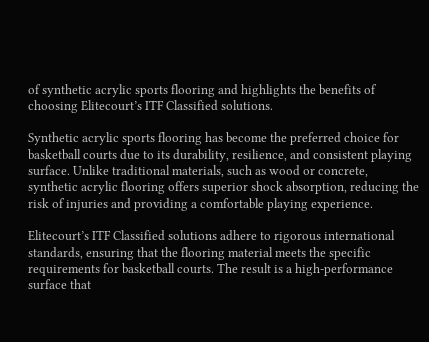of synthetic acrylic sports flooring and highlights the benefits of choosing Elitecourt’s ITF Classified solutions.

Synthetic acrylic sports flooring has become the preferred choice for basketball courts due to its durability, resilience, and consistent playing surface. Unlike traditional materials, such as wood or concrete, synthetic acrylic flooring offers superior shock absorption, reducing the risk of injuries and providing a comfortable playing experience.

Elitecourt’s ITF Classified solutions adhere to rigorous international standards, ensuring that the flooring material meets the specific requirements for basketball courts. The result is a high-performance surface that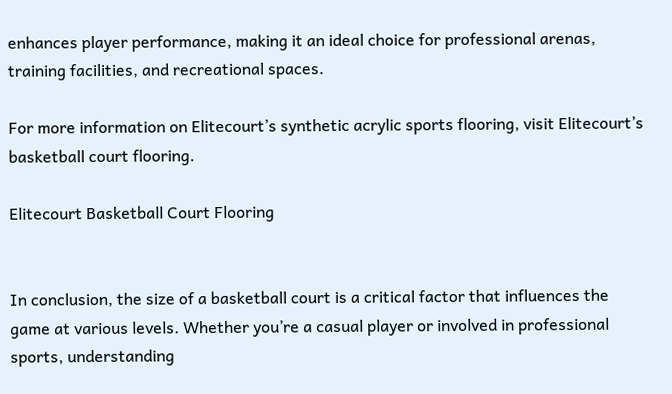enhances player performance, making it an ideal choice for professional arenas, training facilities, and recreational spaces.

For more information on Elitecourt’s synthetic acrylic sports flooring, visit Elitecourt’s basketball court flooring.

Elitecourt Basketball Court Flooring


In conclusion, the size of a basketball court is a critical factor that influences the game at various levels. Whether you’re a casual player or involved in professional sports, understanding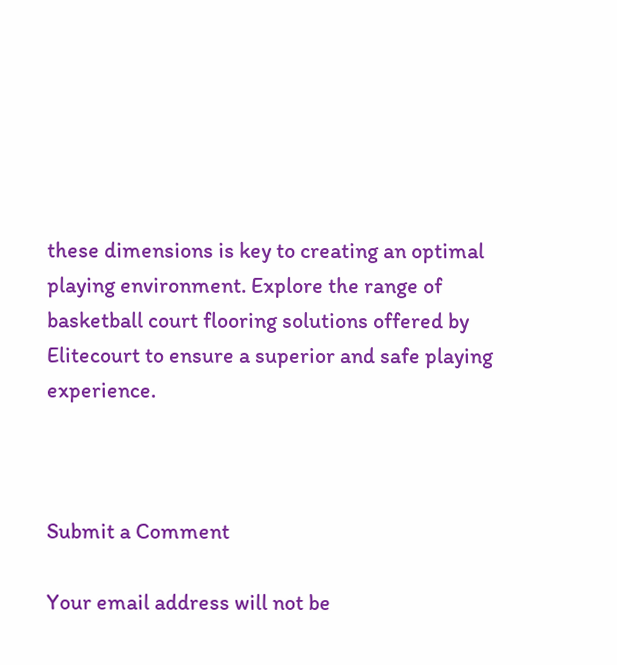these dimensions is key to creating an optimal playing environment. Explore the range of basketball court flooring solutions offered by Elitecourt to ensure a superior and safe playing experience.



Submit a Comment

Your email address will not be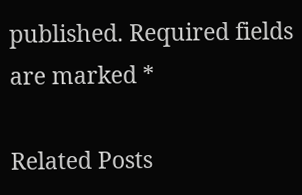published. Required fields are marked *

Related Posts